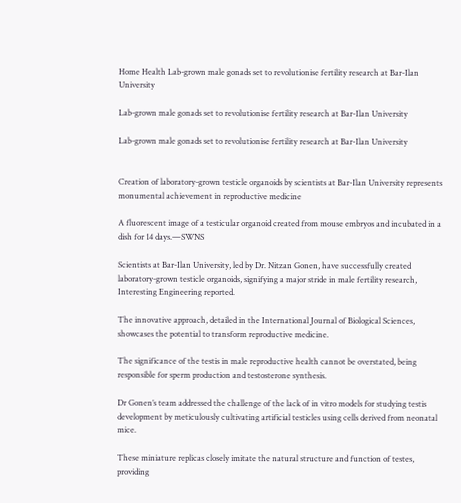Home Health Lab-grown male gonads set to revolutionise fertility research at Bar-Ilan University

Lab-grown male gonads set to revolutionise fertility research at Bar-Ilan University

Lab-grown male gonads set to revolutionise fertility research at Bar-Ilan University


Creation of laboratory-grown testicle organoids by scientists at Bar-Ilan University represents monumental achievement in reproductive medicine

A fluorescent image of a testicular organoid created from mouse embryos and incubated in a dish for 14 days.—SWNS

Scientists at Bar-Ilan University, led by Dr. Nitzan Gonen, have successfully created laboratory-grown testicle organoids, signifying a major stride in male fertility research, Interesting Engineering reported.

The innovative approach, detailed in the International Journal of Biological Sciences, showcases the potential to transform reproductive medicine.

The significance of the testis in male reproductive health cannot be overstated, being responsible for sperm production and testosterone synthesis.

Dr Gonen’s team addressed the challenge of the lack of in vitro models for studying testis development by meticulously cultivating artificial testicles using cells derived from neonatal mice.

These miniature replicas closely imitate the natural structure and function of testes, providing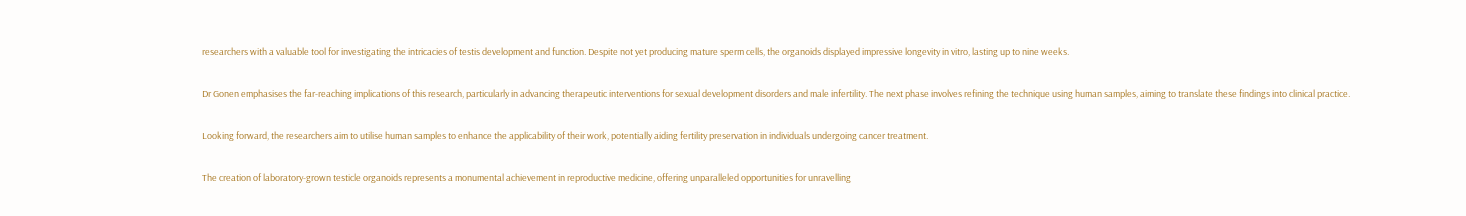researchers with a valuable tool for investigating the intricacies of testis development and function. Despite not yet producing mature sperm cells, the organoids displayed impressive longevity in vitro, lasting up to nine weeks.

Dr Gonen emphasises the far-reaching implications of this research, particularly in advancing therapeutic interventions for sexual development disorders and male infertility. The next phase involves refining the technique using human samples, aiming to translate these findings into clinical practice.

Looking forward, the researchers aim to utilise human samples to enhance the applicability of their work, potentially aiding fertility preservation in individuals undergoing cancer treatment.

The creation of laboratory-grown testicle organoids represents a monumental achievement in reproductive medicine, offering unparalleled opportunities for unravelling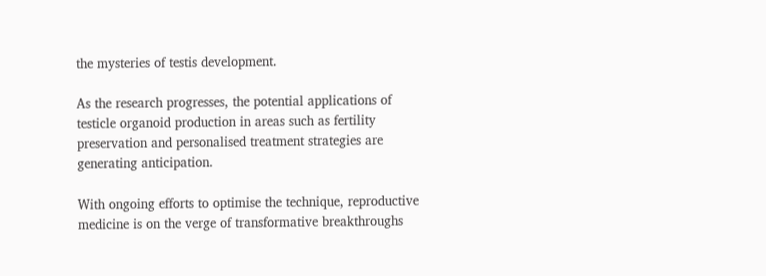the mysteries of testis development.

As the research progresses, the potential applications of testicle organoid production in areas such as fertility preservation and personalised treatment strategies are generating anticipation.

With ongoing efforts to optimise the technique, reproductive medicine is on the verge of transformative breakthroughs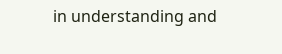in understanding and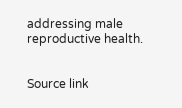addressing male reproductive health.


Source link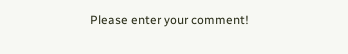Please enter your comment!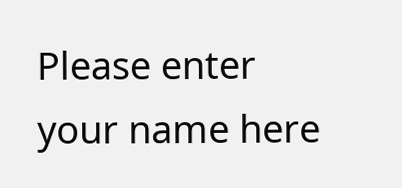Please enter your name here